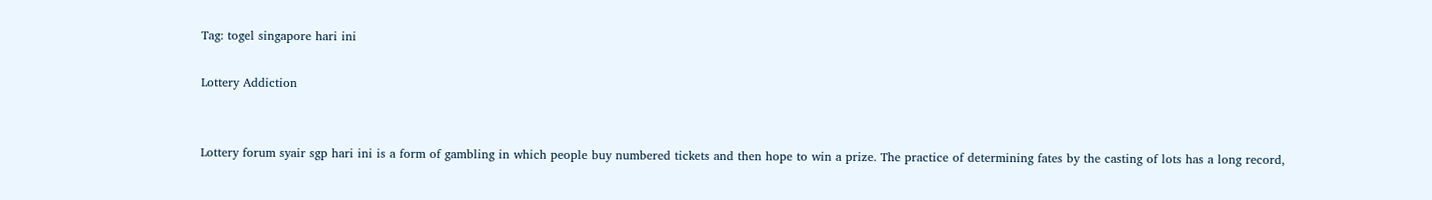Tag: togel singapore hari ini

Lottery Addiction


Lottery forum syair sgp hari ini is a form of gambling in which people buy numbered tickets and then hope to win a prize. The practice of determining fates by the casting of lots has a long record,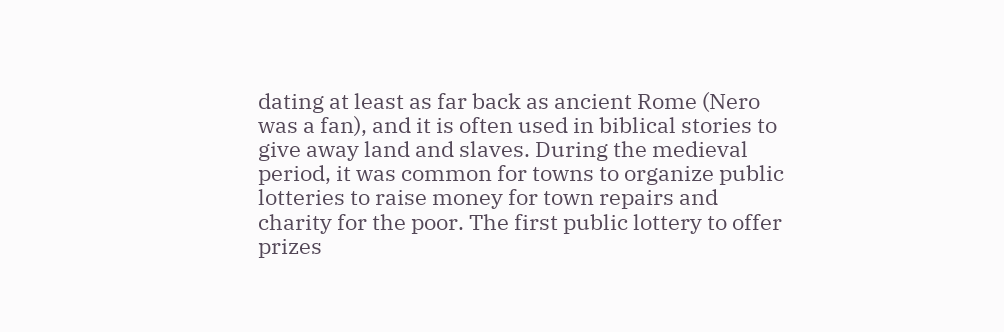dating at least as far back as ancient Rome (Nero was a fan), and it is often used in biblical stories to give away land and slaves. During the medieval period, it was common for towns to organize public lotteries to raise money for town repairs and charity for the poor. The first public lottery to offer prizes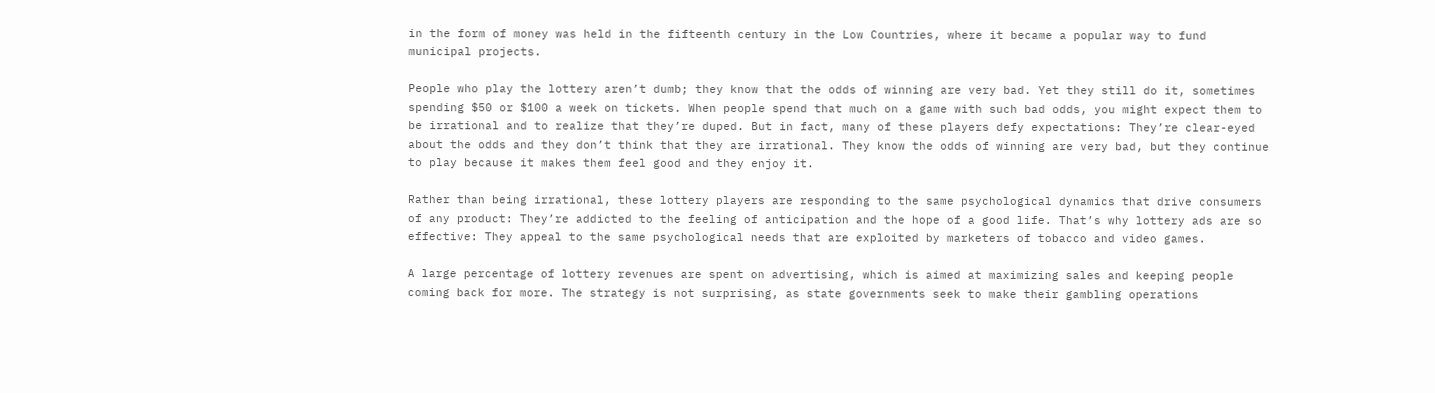in the form of money was held in the fifteenth century in the Low Countries, where it became a popular way to fund municipal projects.

People who play the lottery aren’t dumb; they know that the odds of winning are very bad. Yet they still do it, sometimes spending $50 or $100 a week on tickets. When people spend that much on a game with such bad odds, you might expect them to be irrational and to realize that they’re duped. But in fact, many of these players defy expectations: They’re clear-eyed about the odds and they don’t think that they are irrational. They know the odds of winning are very bad, but they continue to play because it makes them feel good and they enjoy it.

Rather than being irrational, these lottery players are responding to the same psychological dynamics that drive consumers of any product: They’re addicted to the feeling of anticipation and the hope of a good life. That’s why lottery ads are so effective: They appeal to the same psychological needs that are exploited by marketers of tobacco and video games.

A large percentage of lottery revenues are spent on advertising, which is aimed at maximizing sales and keeping people coming back for more. The strategy is not surprising, as state governments seek to make their gambling operations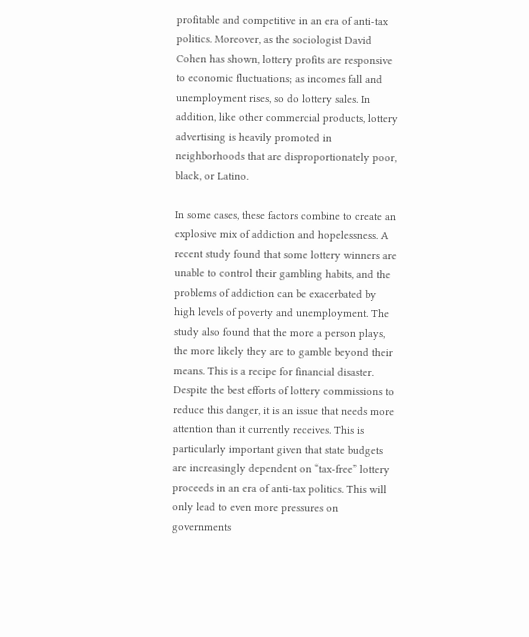profitable and competitive in an era of anti-tax politics. Moreover, as the sociologist David Cohen has shown, lottery profits are responsive to economic fluctuations; as incomes fall and unemployment rises, so do lottery sales. In addition, like other commercial products, lottery advertising is heavily promoted in neighborhoods that are disproportionately poor, black, or Latino.

In some cases, these factors combine to create an explosive mix of addiction and hopelessness. A recent study found that some lottery winners are unable to control their gambling habits, and the problems of addiction can be exacerbated by high levels of poverty and unemployment. The study also found that the more a person plays, the more likely they are to gamble beyond their means. This is a recipe for financial disaster. Despite the best efforts of lottery commissions to reduce this danger, it is an issue that needs more attention than it currently receives. This is particularly important given that state budgets are increasingly dependent on “tax-free” lottery proceeds in an era of anti-tax politics. This will only lead to even more pressures on governments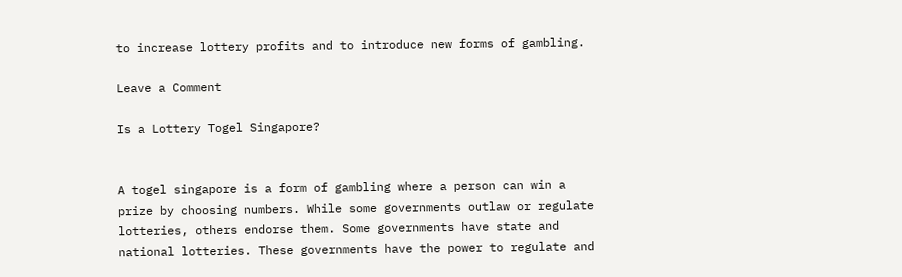to increase lottery profits and to introduce new forms of gambling.

Leave a Comment

Is a Lottery Togel Singapore?


A togel singapore is a form of gambling where a person can win a prize by choosing numbers. While some governments outlaw or regulate lotteries, others endorse them. Some governments have state and national lotteries. These governments have the power to regulate and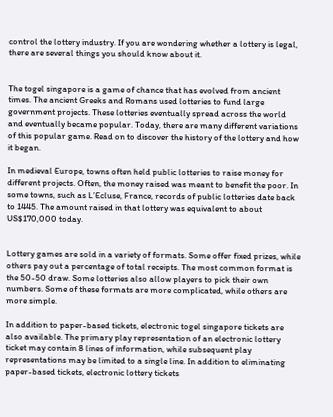control the lottery industry. If you are wondering whether a lottery is legal, there are several things you should know about it.


The togel singapore is a game of chance that has evolved from ancient times. The ancient Greeks and Romans used lotteries to fund large government projects. These lotteries eventually spread across the world and eventually became popular. Today, there are many different variations of this popular game. Read on to discover the history of the lottery and how it began.

In medieval Europe, towns often held public lotteries to raise money for different projects. Often, the money raised was meant to benefit the poor. In some towns, such as L’Ecluse, France, records of public lotteries date back to 1445. The amount raised in that lottery was equivalent to about US$170,000 today.


Lottery games are sold in a variety of formats. Some offer fixed prizes, while others pay out a percentage of total receipts. The most common format is the 50-50 draw. Some lotteries also allow players to pick their own numbers. Some of these formats are more complicated, while others are more simple.

In addition to paper-based tickets, electronic togel singapore tickets are also available. The primary play representation of an electronic lottery ticket may contain 8 lines of information, while subsequent play representations may be limited to a single line. In addition to eliminating paper-based tickets, electronic lottery tickets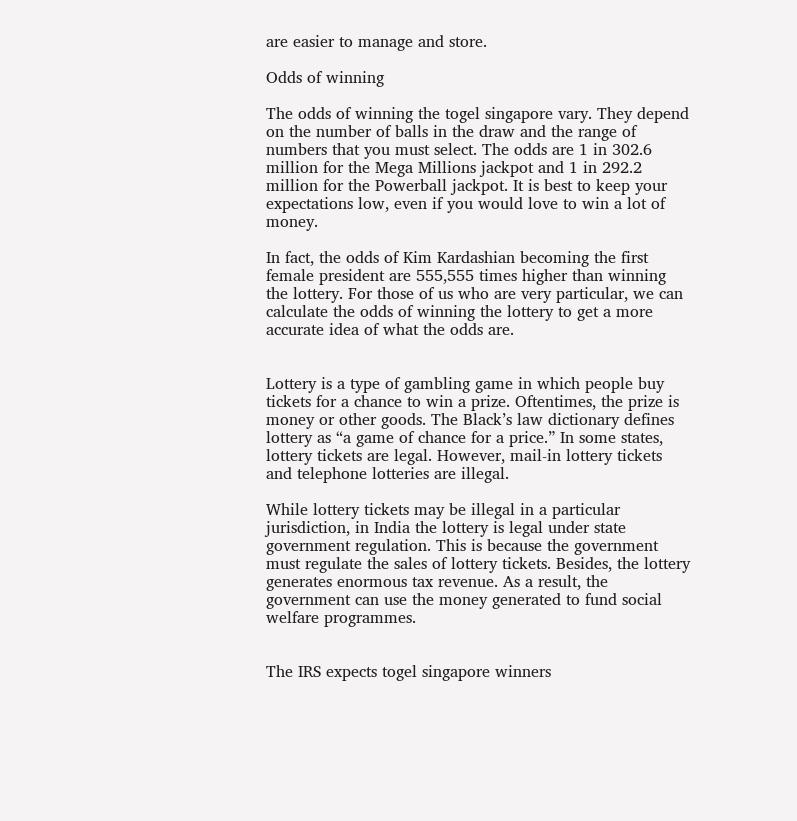are easier to manage and store.

Odds of winning

The odds of winning the togel singapore vary. They depend on the number of balls in the draw and the range of numbers that you must select. The odds are 1 in 302.6 million for the Mega Millions jackpot and 1 in 292.2 million for the Powerball jackpot. It is best to keep your expectations low, even if you would love to win a lot of money.

In fact, the odds of Kim Kardashian becoming the first female president are 555,555 times higher than winning the lottery. For those of us who are very particular, we can calculate the odds of winning the lottery to get a more accurate idea of what the odds are.


Lottery is a type of gambling game in which people buy tickets for a chance to win a prize. Oftentimes, the prize is money or other goods. The Black’s law dictionary defines lottery as “a game of chance for a price.” In some states, lottery tickets are legal. However, mail-in lottery tickets and telephone lotteries are illegal.

While lottery tickets may be illegal in a particular jurisdiction, in India the lottery is legal under state government regulation. This is because the government must regulate the sales of lottery tickets. Besides, the lottery generates enormous tax revenue. As a result, the government can use the money generated to fund social welfare programmes.


The IRS expects togel singapore winners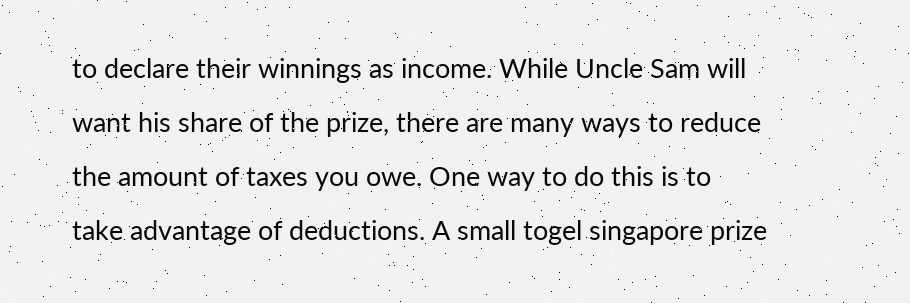to declare their winnings as income. While Uncle Sam will want his share of the prize, there are many ways to reduce the amount of taxes you owe. One way to do this is to take advantage of deductions. A small togel singapore prize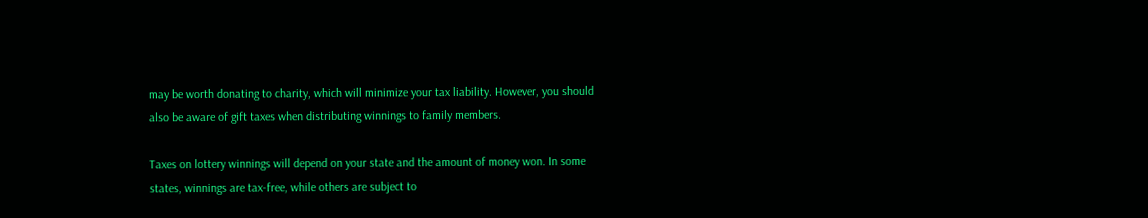may be worth donating to charity, which will minimize your tax liability. However, you should also be aware of gift taxes when distributing winnings to family members.

Taxes on lottery winnings will depend on your state and the amount of money won. In some states, winnings are tax-free, while others are subject to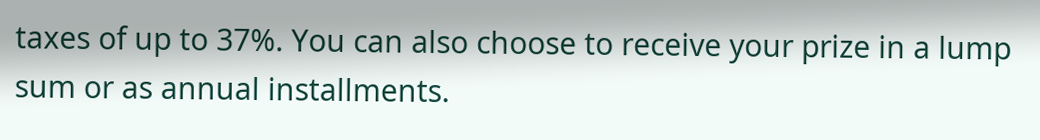taxes of up to 37%. You can also choose to receive your prize in a lump sum or as annual installments.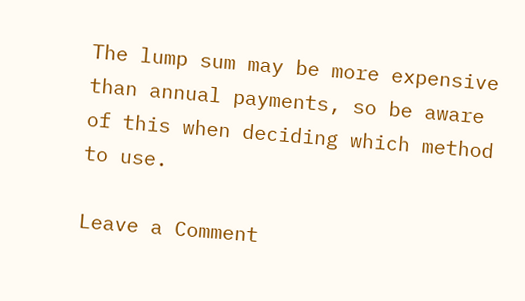The lump sum may be more expensive than annual payments, so be aware of this when deciding which method to use.

Leave a Comment